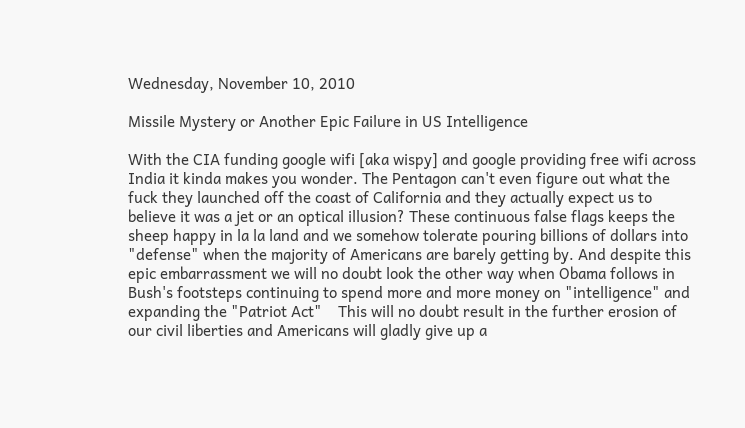Wednesday, November 10, 2010

Missile Mystery or Another Epic Failure in US Intelligence

With the CIA funding google wifi [aka wispy] and google providing free wifi across India it kinda makes you wonder. The Pentagon can't even figure out what the fuck they launched off the coast of California and they actually expect us to believe it was a jet or an optical illusion? These continuous false flags keeps the sheep happy in la la land and we somehow tolerate pouring billions of dollars into "defense" when the majority of Americans are barely getting by. And despite this epic embarrassment we will no doubt look the other way when Obama follows in Bush's footsteps continuing to spend more and more money on "intelligence" and expanding the "Patriot Act"    This will no doubt result in the further erosion of our civil liberties and Americans will gladly give up a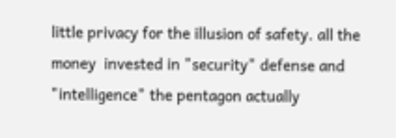little privacy for the illusion of safety. all the money  invested in "security" defense and "intelligence" the pentagon actually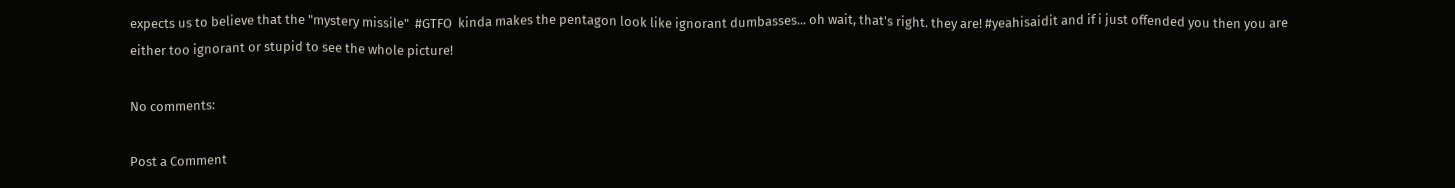expects us to believe that the "mystery missile"  #GTFO  kinda makes the pentagon look like ignorant dumbasses... oh wait, that's right. they are! #yeahisaidit and if i just offended you then you are either too ignorant or stupid to see the whole picture!

No comments:

Post a Comment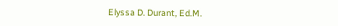Elyssa D. Durant, Ed.M.